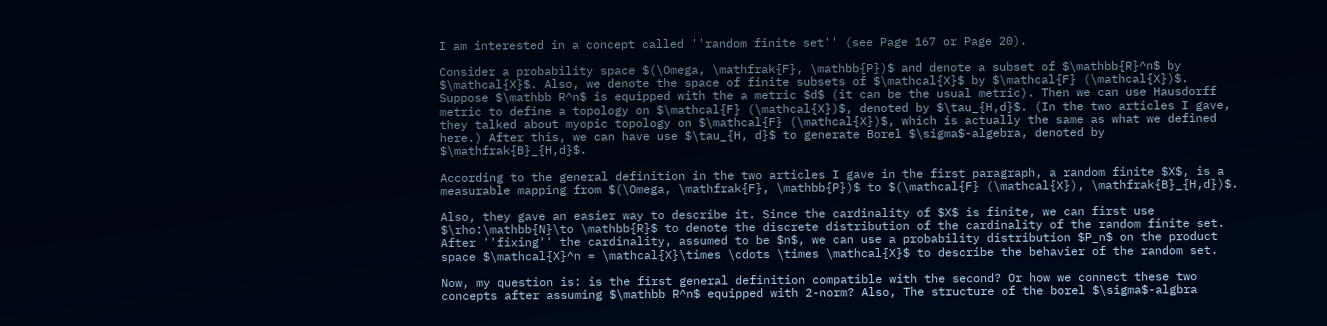I am interested in a concept called ''random finite set'' (see Page 167 or Page 20).

Consider a probability space $(\Omega, \mathfrak{F}, \mathbb{P})$ and denote a subset of $\mathbb{R}^n$ by $\mathcal{X}$. Also, we denote the space of finite subsets of $\mathcal{X}$ by $\mathcal{F} (\mathcal{X})$. Suppose $\mathbb R^n$ is equipped with the a metric $d$ (it can be the usual metric). Then we can use Hausdorff metric to define a topology on $\mathcal{F} (\mathcal{X})$, denoted by $\tau_{H,d}$. (In the two articles I gave, they talked about myopic topology on $\mathcal{F} (\mathcal{X})$, which is actually the same as what we defined here.) After this, we can have use $\tau_{H, d}$ to generate Borel $\sigma$-algebra, denoted by $\mathfrak{B}_{H,d}$.

According to the general definition in the two articles I gave in the first paragraph, a random finite $X$, is a measurable mapping from $(\Omega, \mathfrak{F}, \mathbb{P})$ to $(\mathcal{F} (\mathcal{X}), \mathfrak{B}_{H,d})$.

Also, they gave an easier way to describe it. Since the cardinality of $X$ is finite, we can first use $\rho:\mathbb{N}\to \mathbb{R}$ to denote the discrete distribution of the cardinality of the random finite set. After ''fixing'' the cardinality, assumed to be $n$, we can use a probability distribution $P_n$ on the product space $\mathcal{X}^n = \mathcal{X}\times \cdots \times \mathcal{X}$ to describe the behavier of the random set.

Now, my question is: is the first general definition compatible with the second? Or how we connect these two concepts after assuming $\mathbb R^n$ equipped with 2-norm? Also, The structure of the borel $\sigma$-algbra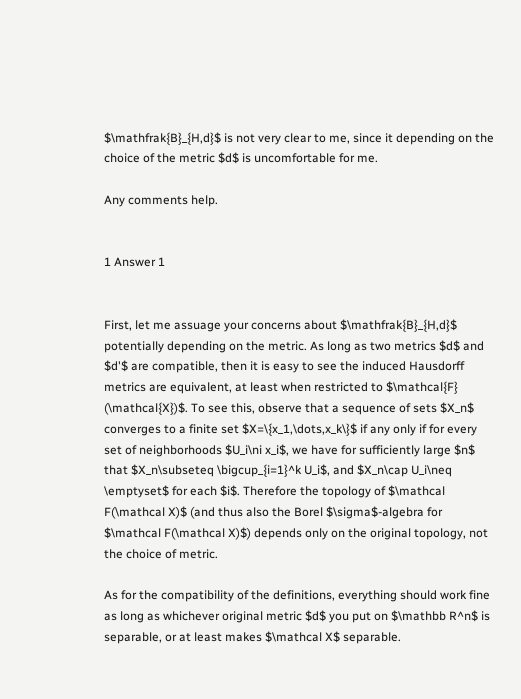$\mathfrak{B}_{H,d}$ is not very clear to me, since it depending on the choice of the metric $d$ is uncomfortable for me.

Any comments help.


1 Answer 1


First, let me assuage your concerns about $\mathfrak{B}_{H,d}$ potentially depending on the metric. As long as two metrics $d$ and $d'$ are compatible, then it is easy to see the induced Hausdorff metrics are equivalent, at least when restricted to $\mathcal{F} (\mathcal{X})$. To see this, observe that a sequence of sets $X_n$ converges to a finite set $X=\{x_1,\dots,x_k\}$ if any only if for every set of neighborhoods $U_i\ni x_i$, we have for sufficiently large $n$ that $X_n\subseteq \bigcup_{i=1}^k U_i$, and $X_n\cap U_i\neq \emptyset$ for each $i$. Therefore the topology of $\mathcal F(\mathcal X)$ (and thus also the Borel $\sigma$-algebra for $\mathcal F(\mathcal X)$) depends only on the original topology, not the choice of metric.

As for the compatibility of the definitions, everything should work fine as long as whichever original metric $d$ you put on $\mathbb R^n$ is separable, or at least makes $\mathcal X$ separable.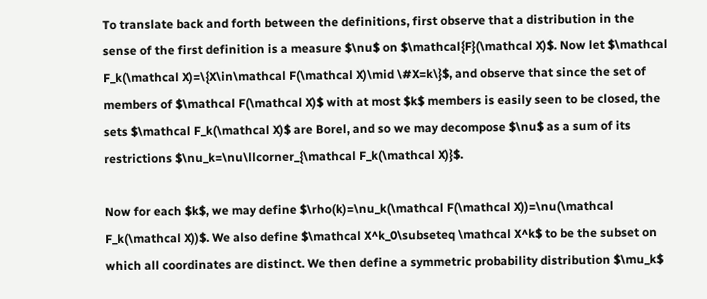To translate back and forth between the definitions, first observe that a distribution in the sense of the first definition is a measure $\nu$ on $\mathcal{F}(\mathcal X)$. Now let $\mathcal F_k(\mathcal X)=\{X\in\mathcal F(\mathcal X)\mid \#X=k\}$, and observe that since the set of members of $\mathcal F(\mathcal X)$ with at most $k$ members is easily seen to be closed, the sets $\mathcal F_k(\mathcal X)$ are Borel, and so we may decompose $\nu$ as a sum of its restrictions $\nu_k=\nu\llcorner_{\mathcal F_k(\mathcal X)}$.

Now for each $k$, we may define $\rho(k)=\nu_k(\mathcal F(\mathcal X))=\nu(\mathcal F_k(\mathcal X))$. We also define $\mathcal X^k_0\subseteq \mathcal X^k$ to be the subset on which all coordinates are distinct. We then define a symmetric probability distribution $\mu_k$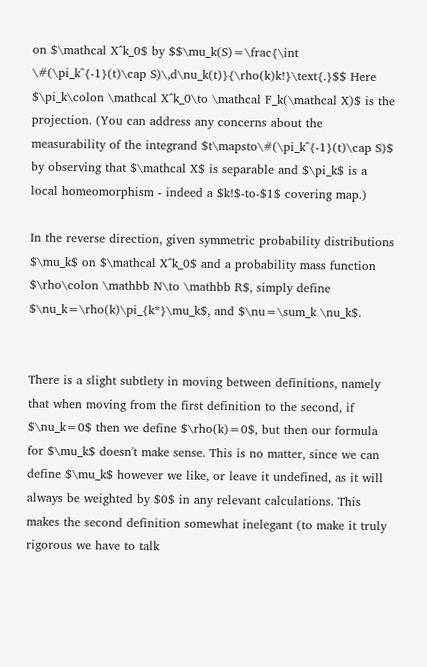on $\mathcal X^k_0$ by $$\mu_k(S)=\frac{\int \#(\pi_k^{-1}(t)\cap S)\,d\nu_k(t)}{\rho(k)k!}\text{.}$$ Here $\pi_k\colon \mathcal X^k_0\to \mathcal F_k(\mathcal X)$ is the projection. (You can address any concerns about the measurability of the integrand $t\mapsto\#(\pi_k^{-1}(t)\cap S)$ by observing that $\mathcal X$ is separable and $\pi_k$ is a local homeomorphism - indeed a $k!$-to-$1$ covering map.)

In the reverse direction, given symmetric probability distributions $\mu_k$ on $\mathcal X^k_0$ and a probability mass function $\rho\colon \mathbb N\to \mathbb R$, simply define $\nu_k=\rho(k)\pi_{k*}\mu_k$, and $\nu=\sum_k \nu_k$.


There is a slight subtlety in moving between definitions, namely that when moving from the first definition to the second, if $\nu_k=0$ then we define $\rho(k)=0$, but then our formula for $\mu_k$ doesn't make sense. This is no matter, since we can define $\mu_k$ however we like, or leave it undefined, as it will always be weighted by $0$ in any relevant calculations. This makes the second definition somewhat inelegant (to make it truly rigorous we have to talk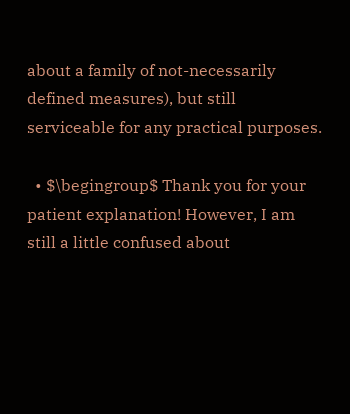about a family of not-necessarily defined measures), but still serviceable for any practical purposes.

  • $\begingroup$ Thank you for your patient explanation! However, I am still a little confused about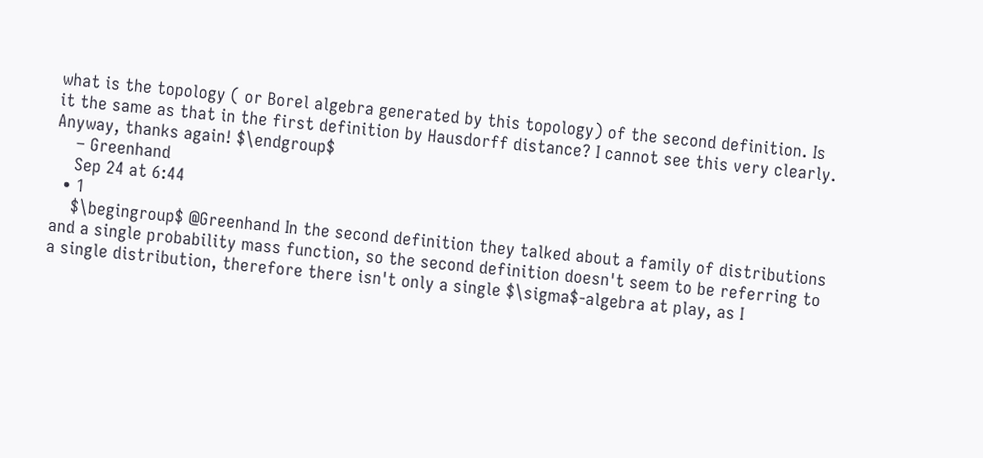what is the topology ( or Borel algebra generated by this topology) of the second definition. Is it the same as that in the first definition by Hausdorff distance? I cannot see this very clearly. Anyway, thanks again! $\endgroup$
    – Greenhand
    Sep 24 at 6:44
  • 1
    $\begingroup$ @Greenhand In the second definition they talked about a family of distributions and a single probability mass function, so the second definition doesn't seem to be referring to a single distribution, therefore there isn't only a single $\sigma$-algebra at play, as I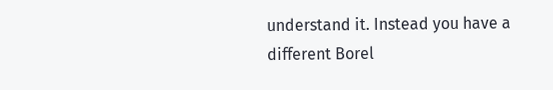understand it. Instead you have a different Borel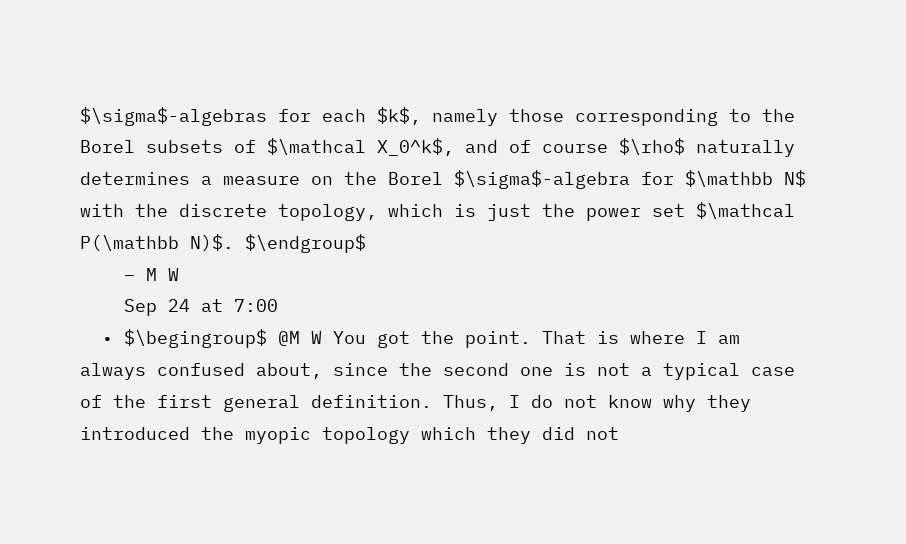$\sigma$-algebras for each $k$, namely those corresponding to the Borel subsets of $\mathcal X_0^k$, and of course $\rho$ naturally determines a measure on the Borel $\sigma$-algebra for $\mathbb N$ with the discrete topology, which is just the power set $\mathcal P(\mathbb N)$. $\endgroup$
    – M W
    Sep 24 at 7:00
  • $\begingroup$ @M W You got the point. That is where I am always confused about, since the second one is not a typical case of the first general definition. Thus, I do not know why they introduced the myopic topology which they did not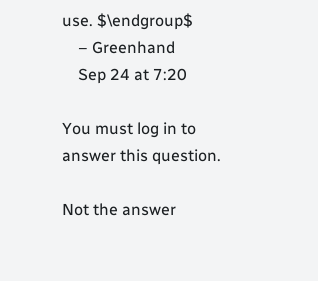use. $\endgroup$
    – Greenhand
    Sep 24 at 7:20

You must log in to answer this question.

Not the answer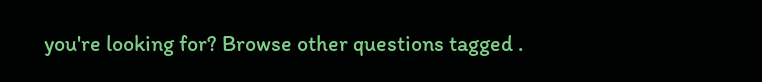you're looking for? Browse other questions tagged .